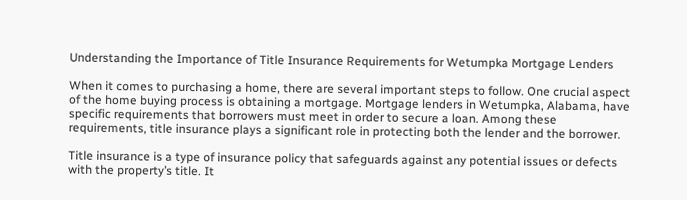Understanding the Importance of Title Insurance Requirements for Wetumpka Mortgage Lenders

When it comes to purchasing a home, there are several important steps to follow. One crucial aspect of the home buying process is obtaining a mortgage. Mortgage lenders in Wetumpka, Alabama, have specific requirements that borrowers must meet in order to secure a loan. Among these requirements, title insurance plays a significant role in protecting both the lender and the borrower.

Title insurance is a type of insurance policy that safeguards against any potential issues or defects with the property’s title. It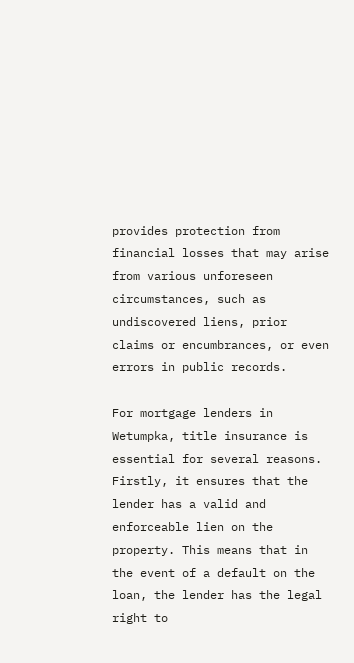provides protection from financial losses that may arise from various unforeseen circumstances, such as undiscovered liens, prior claims or encumbrances, or even errors in public records.

For mortgage lenders in Wetumpka, title insurance is essential for several reasons. Firstly, it ensures that the lender has a valid and enforceable lien on the property. This means that in the event of a default on the loan, the lender has the legal right to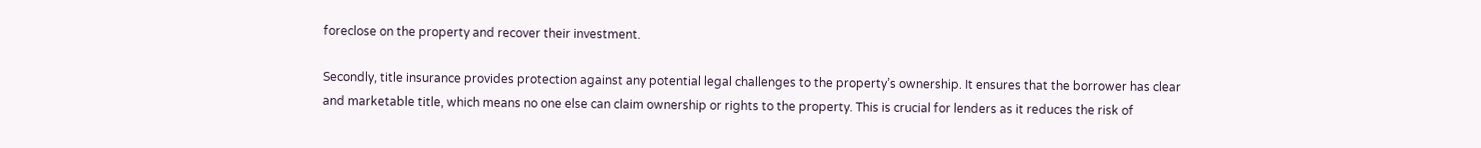foreclose on the property and recover their investment.

Secondly, title insurance provides protection against any potential legal challenges to the property’s ownership. It ensures that the borrower has clear and marketable title, which means no one else can claim ownership or rights to the property. This is crucial for lenders as it reduces the risk of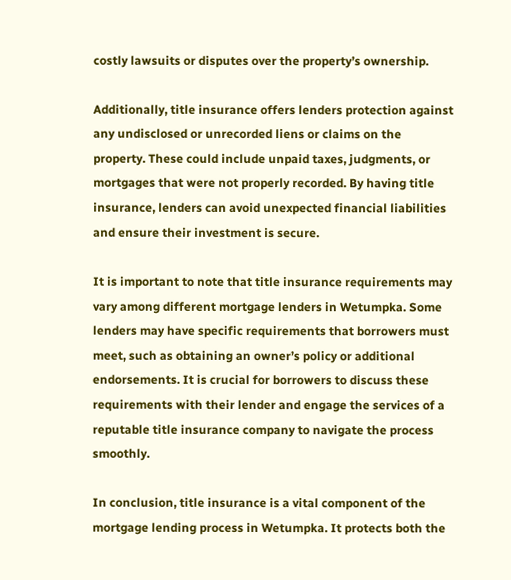costly lawsuits or disputes over the property’s ownership.

Additionally, title insurance offers lenders protection against any undisclosed or unrecorded liens or claims on the property. These could include unpaid taxes, judgments, or mortgages that were not properly recorded. By having title insurance, lenders can avoid unexpected financial liabilities and ensure their investment is secure.

It is important to note that title insurance requirements may vary among different mortgage lenders in Wetumpka. Some lenders may have specific requirements that borrowers must meet, such as obtaining an owner’s policy or additional endorsements. It is crucial for borrowers to discuss these requirements with their lender and engage the services of a reputable title insurance company to navigate the process smoothly.

In conclusion, title insurance is a vital component of the mortgage lending process in Wetumpka. It protects both the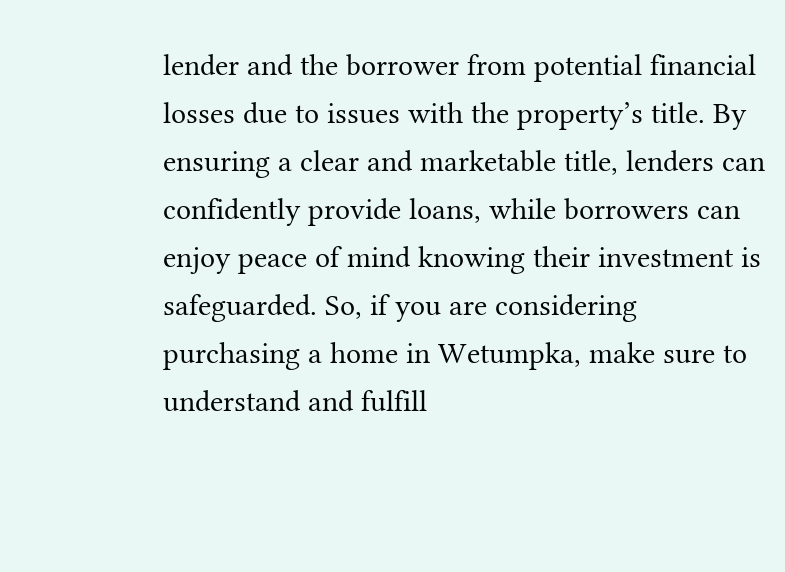lender and the borrower from potential financial losses due to issues with the property’s title. By ensuring a clear and marketable title, lenders can confidently provide loans, while borrowers can enjoy peace of mind knowing their investment is safeguarded. So, if you are considering purchasing a home in Wetumpka, make sure to understand and fulfill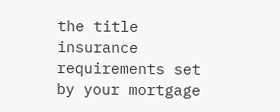the title insurance requirements set by your mortgage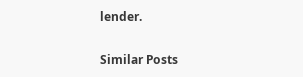lender.

Similar Posts